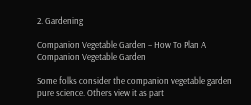2. Gardening

Companion Vegetable Garden – How To Plan A Companion Vegetable Garden

Some folks consider the companion vegetable garden pure science. Others view it as part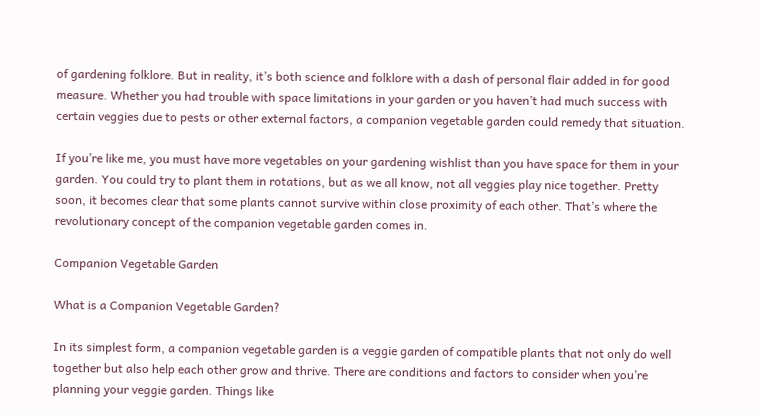of gardening folklore. But in reality, it’s both science and folklore with a dash of personal flair added in for good measure. Whether you had trouble with space limitations in your garden or you haven’t had much success with certain veggies due to pests or other external factors, a companion vegetable garden could remedy that situation.

If you’re like me, you must have more vegetables on your gardening wishlist than you have space for them in your garden. You could try to plant them in rotations, but as we all know, not all veggies play nice together. Pretty soon, it becomes clear that some plants cannot survive within close proximity of each other. That’s where the revolutionary concept of the companion vegetable garden comes in.

Companion Vegetable Garden

What is a Companion Vegetable Garden?

In its simplest form, a companion vegetable garden is a veggie garden of compatible plants that not only do well together but also help each other grow and thrive. There are conditions and factors to consider when you’re planning your veggie garden. Things like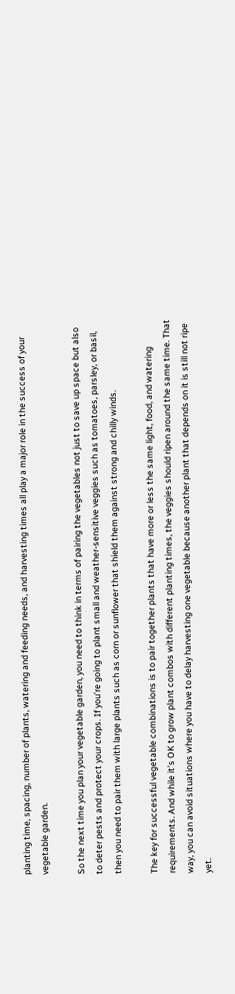planting time, spacing, number of plants, watering and feeding needs, and harvesting times all play a major role in the success of your vegetable garden.

So the next time you plan your vegetable garden, you need to think in terms of pairing the vegetables not just to save up space but also to deter pests and protect your crops. If you’re going to plant small and weather-sensitive veggies such as tomatoes, parsley, or basil, then you need to pair them with large plants such as corn or sunflower that shield them against strong and chilly winds.

The key for successful vegetable combinations is to pair together plants that have more or less the same light, food, and watering requirements. And while it’s OK to grow plant combos with different planting times, the veggies should ripen around the same time. That way, you can avoid situations where you have to delay harvesting one vegetable because another plant that depends on it is still not ripe yet.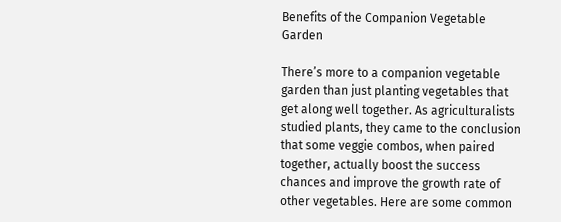Benefits of the Companion Vegetable Garden

There’s more to a companion vegetable garden than just planting vegetables that get along well together. As agriculturalists studied plants, they came to the conclusion that some veggie combos, when paired together, actually boost the success chances and improve the growth rate of other vegetables. Here are some common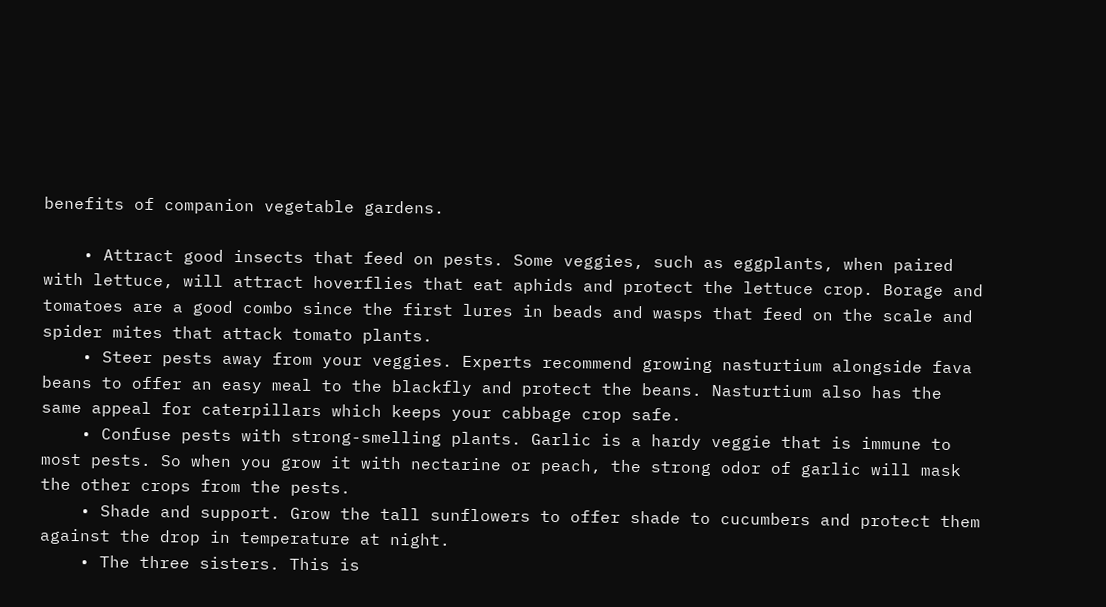benefits of companion vegetable gardens.

    • Attract good insects that feed on pests. Some veggies, such as eggplants, when paired with lettuce, will attract hoverflies that eat aphids and protect the lettuce crop. Borage and tomatoes are a good combo since the first lures in beads and wasps that feed on the scale and spider mites that attack tomato plants.
    • Steer pests away from your veggies. Experts recommend growing nasturtium alongside fava beans to offer an easy meal to the blackfly and protect the beans. Nasturtium also has the same appeal for caterpillars which keeps your cabbage crop safe.
    • Confuse pests with strong-smelling plants. Garlic is a hardy veggie that is immune to most pests. So when you grow it with nectarine or peach, the strong odor of garlic will mask the other crops from the pests.
    • Shade and support. Grow the tall sunflowers to offer shade to cucumbers and protect them against the drop in temperature at night.
    • The three sisters. This is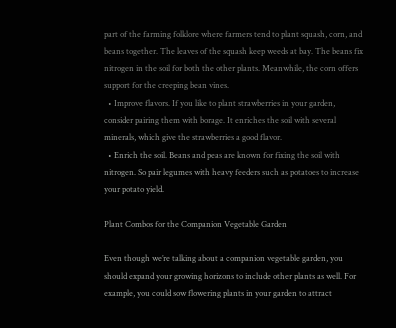part of the farming folklore where farmers tend to plant squash, corn, and beans together. The leaves of the squash keep weeds at bay. The beans fix nitrogen in the soil for both the other plants. Meanwhile, the corn offers support for the creeping bean vines.
  • Improve flavors. If you like to plant strawberries in your garden, consider pairing them with borage. It enriches the soil with several minerals, which give the strawberries a good flavor.
  • Enrich the soil. Beans and peas are known for fixing the soil with nitrogen. So pair legumes with heavy feeders such as potatoes to increase your potato yield.

Plant Combos for the Companion Vegetable Garden

Even though we’re talking about a companion vegetable garden, you should expand your growing horizons to include other plants as well. For example, you could sow flowering plants in your garden to attract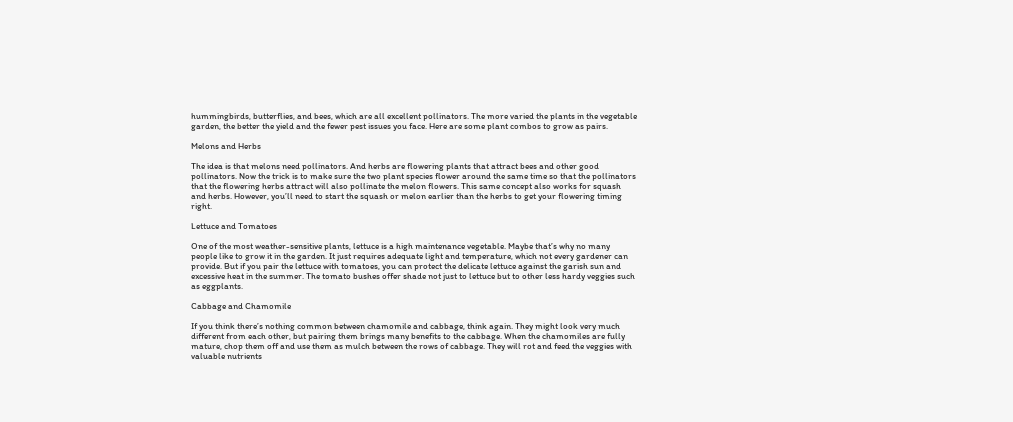hummingbirds, butterflies, and bees, which are all excellent pollinators. The more varied the plants in the vegetable garden, the better the yield and the fewer pest issues you face. Here are some plant combos to grow as pairs.

Melons and Herbs

The idea is that melons need pollinators. And herbs are flowering plants that attract bees and other good pollinators. Now the trick is to make sure the two plant species flower around the same time so that the pollinators that the flowering herbs attract will also pollinate the melon flowers. This same concept also works for squash and herbs. However, you’ll need to start the squash or melon earlier than the herbs to get your flowering timing right.

Lettuce and Tomatoes

One of the most weather-sensitive plants, lettuce is a high maintenance vegetable. Maybe that’s why no many people like to grow it in the garden. It just requires adequate light and temperature, which not every gardener can provide. But if you pair the lettuce with tomatoes, you can protect the delicate lettuce against the garish sun and excessive heat in the summer. The tomato bushes offer shade not just to lettuce but to other less hardy veggies such as eggplants.

Cabbage and Chamomile

If you think there’s nothing common between chamomile and cabbage, think again. They might look very much different from each other, but pairing them brings many benefits to the cabbage. When the chamomiles are fully mature, chop them off and use them as mulch between the rows of cabbage. They will rot and feed the veggies with valuable nutrients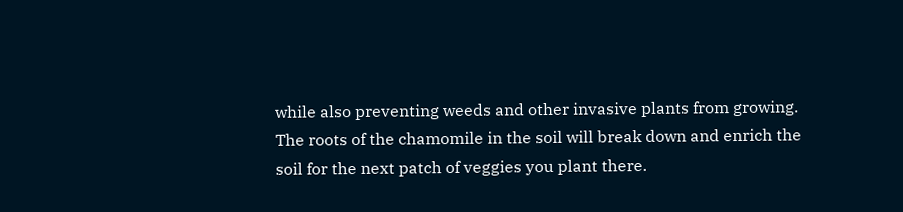while also preventing weeds and other invasive plants from growing. The roots of the chamomile in the soil will break down and enrich the soil for the next patch of veggies you plant there.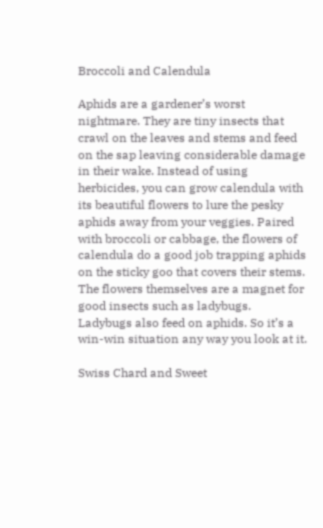Broccoli and Calendula

Aphids are a gardener’s worst nightmare. They are tiny insects that crawl on the leaves and stems and feed on the sap leaving considerable damage in their wake. Instead of using herbicides, you can grow calendula with its beautiful flowers to lure the pesky aphids away from your veggies. Paired with broccoli or cabbage, the flowers of calendula do a good job trapping aphids on the sticky goo that covers their stems. The flowers themselves are a magnet for good insects such as ladybugs. Ladybugs also feed on aphids. So it’s a win-win situation any way you look at it.

Swiss Chard and Sweet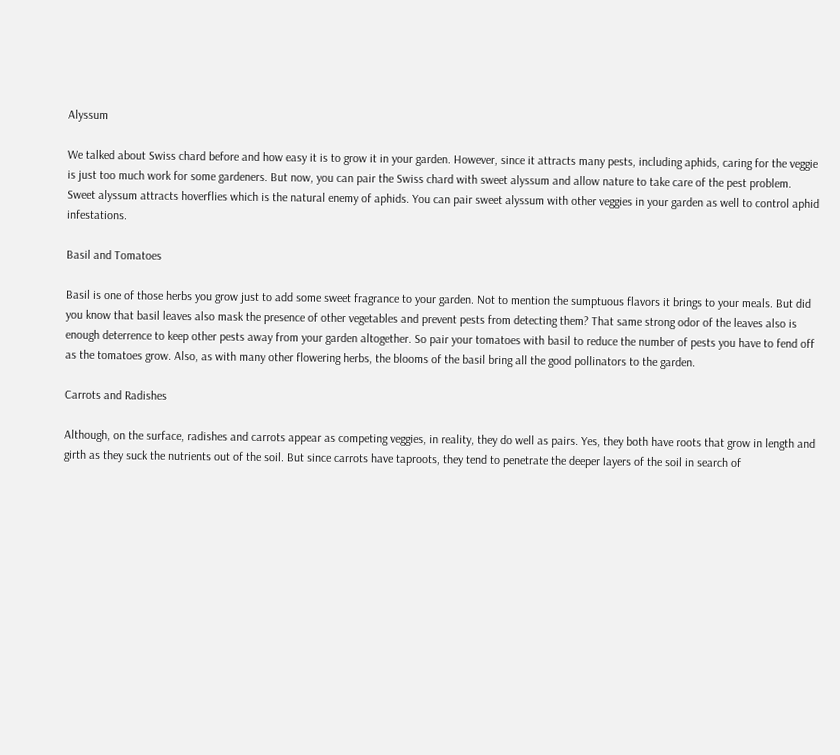Alyssum

We talked about Swiss chard before and how easy it is to grow it in your garden. However, since it attracts many pests, including aphids, caring for the veggie is just too much work for some gardeners. But now, you can pair the Swiss chard with sweet alyssum and allow nature to take care of the pest problem. Sweet alyssum attracts hoverflies which is the natural enemy of aphids. You can pair sweet alyssum with other veggies in your garden as well to control aphid infestations.

Basil and Tomatoes

Basil is one of those herbs you grow just to add some sweet fragrance to your garden. Not to mention the sumptuous flavors it brings to your meals. But did you know that basil leaves also mask the presence of other vegetables and prevent pests from detecting them? That same strong odor of the leaves also is enough deterrence to keep other pests away from your garden altogether. So pair your tomatoes with basil to reduce the number of pests you have to fend off as the tomatoes grow. Also, as with many other flowering herbs, the blooms of the basil bring all the good pollinators to the garden.

Carrots and Radishes

Although, on the surface, radishes and carrots appear as competing veggies, in reality, they do well as pairs. Yes, they both have roots that grow in length and girth as they suck the nutrients out of the soil. But since carrots have taproots, they tend to penetrate the deeper layers of the soil in search of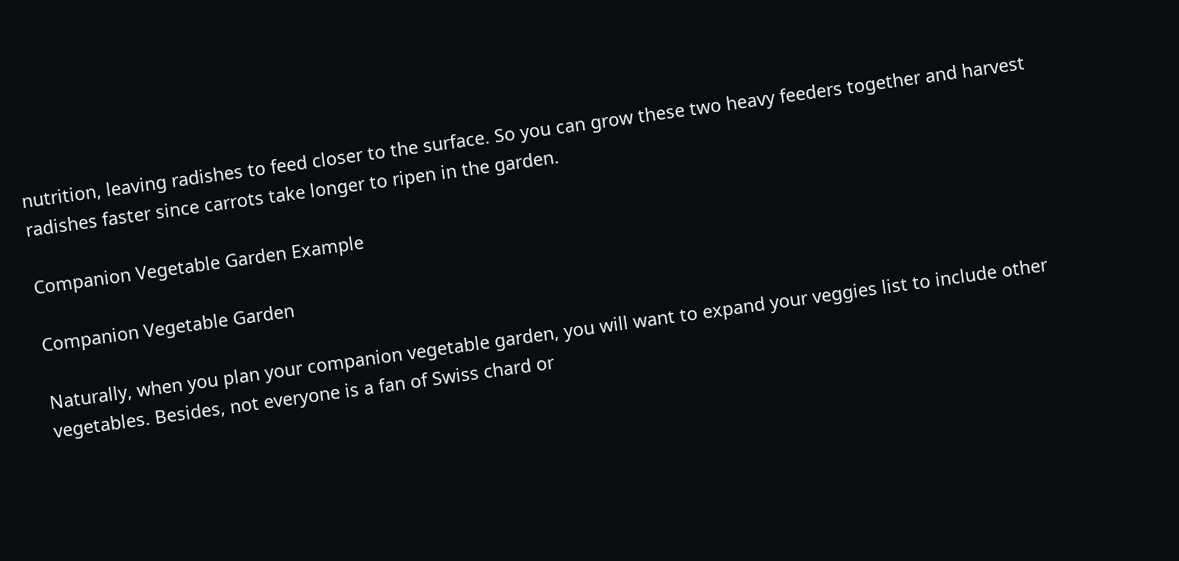nutrition, leaving radishes to feed closer to the surface. So you can grow these two heavy feeders together and harvest radishes faster since carrots take longer to ripen in the garden.

Companion Vegetable Garden Example

Companion Vegetable Garden

Naturally, when you plan your companion vegetable garden, you will want to expand your veggies list to include other vegetables. Besides, not everyone is a fan of Swiss chard or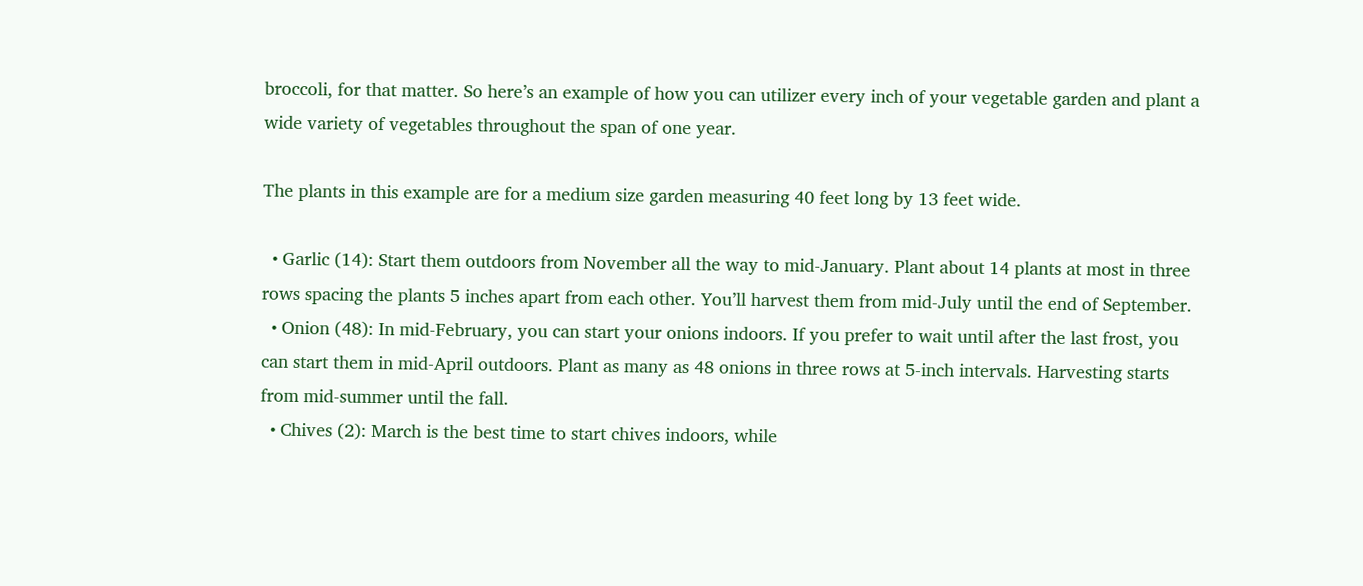broccoli, for that matter. So here’s an example of how you can utilizer every inch of your vegetable garden and plant a wide variety of vegetables throughout the span of one year.

The plants in this example are for a medium size garden measuring 40 feet long by 13 feet wide.

  • Garlic (14): Start them outdoors from November all the way to mid-January. Plant about 14 plants at most in three rows spacing the plants 5 inches apart from each other. You’ll harvest them from mid-July until the end of September.
  • Onion (48): In mid-February, you can start your onions indoors. If you prefer to wait until after the last frost, you can start them in mid-April outdoors. Plant as many as 48 onions in three rows at 5-inch intervals. Harvesting starts from mid-summer until the fall.
  • Chives (2): March is the best time to start chives indoors, while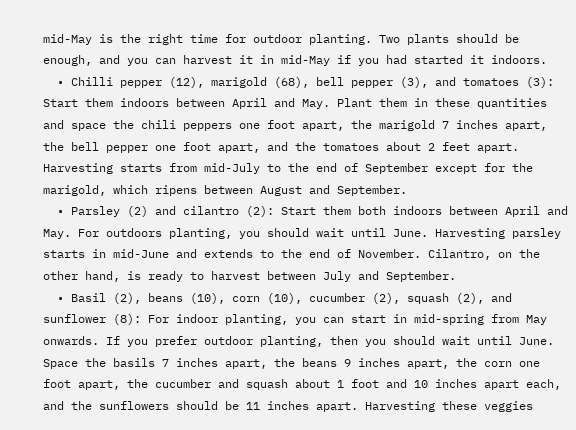mid-May is the right time for outdoor planting. Two plants should be enough, and you can harvest it in mid-May if you had started it indoors.
  • Chilli pepper (12), marigold (68), bell pepper (3), and tomatoes (3): Start them indoors between April and May. Plant them in these quantities and space the chili peppers one foot apart, the marigold 7 inches apart, the bell pepper one foot apart, and the tomatoes about 2 feet apart. Harvesting starts from mid-July to the end of September except for the marigold, which ripens between August and September.
  • Parsley (2) and cilantro (2): Start them both indoors between April and May. For outdoors planting, you should wait until June. Harvesting parsley starts in mid-June and extends to the end of November. Cilantro, on the other hand, is ready to harvest between July and September.
  • Basil (2), beans (10), corn (10), cucumber (2), squash (2), and sunflower (8): For indoor planting, you can start in mid-spring from May onwards. If you prefer outdoor planting, then you should wait until June. Space the basils 7 inches apart, the beans 9 inches apart, the corn one foot apart, the cucumber and squash about 1 foot and 10 inches apart each, and the sunflowers should be 11 inches apart. Harvesting these veggies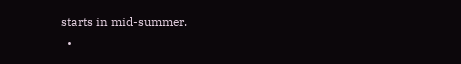starts in mid-summer.
  •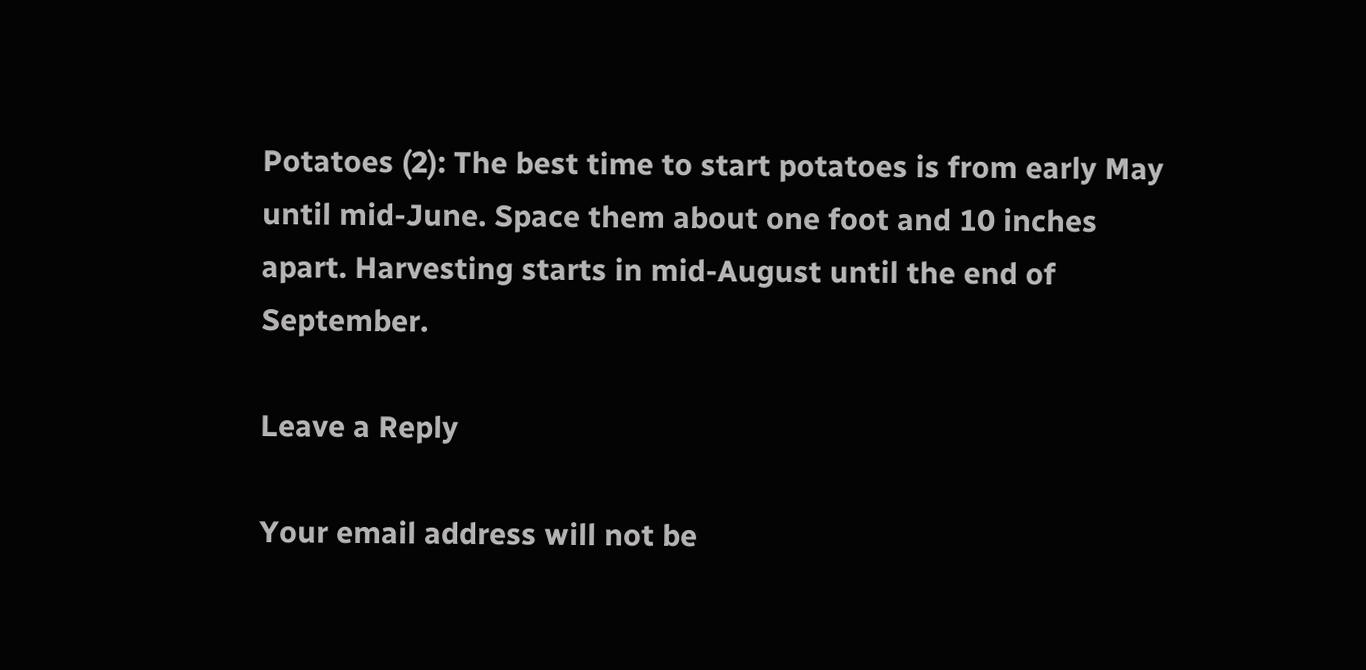Potatoes (2): The best time to start potatoes is from early May until mid-June. Space them about one foot and 10 inches apart. Harvesting starts in mid-August until the end of September.

Leave a Reply

Your email address will not be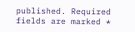published. Required fields are marked *